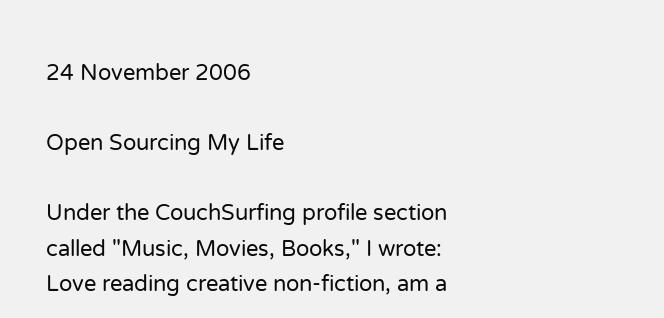24 November 2006

Open Sourcing My Life

Under the CouchSurfing profile section called "Music, Movies, Books," I wrote:
Love reading creative non-fiction, am a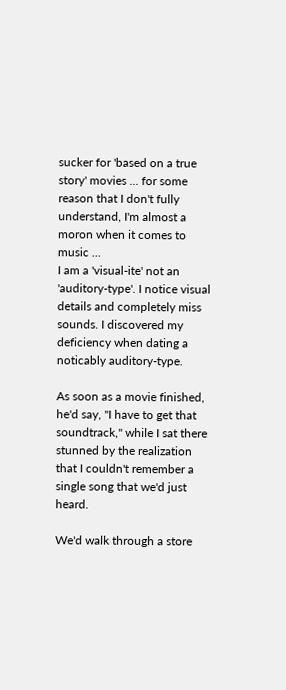sucker for 'based on a true story' movies ... for some reason that I don't fully understand, I'm almost a moron when it comes to music ...
I am a 'visual-ite' not an 'auditory-type'. I notice visual details and completely miss sounds. I discovered my deficiency when dating a noticably auditory-type.

As soon as a movie finished, he'd say, "I have to get that soundtrack," while I sat there stunned by the realization that I couldn't remember a single song that we'd just heard.

We'd walk through a store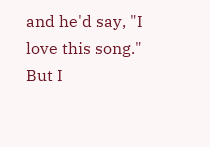and he'd say, "I love this song." But I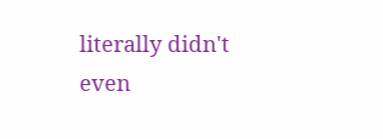literally didn't even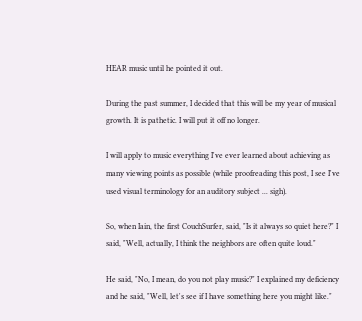HEAR music until he pointed it out.

During the past summer, I decided that this will be my year of musical growth. It is pathetic. I will put it off no longer.

I will apply to music everything I've ever learned about achieving as many viewing points as possible (while proofreading this post, I see I've used visual terminology for an auditory subject ... sigh).

So, when Iain, the first CouchSurfer, said, "Is it always so quiet here?" I said, "Well, actually, I think the neighbors are often quite loud."

He said, "No, I mean, do you not play music?" I explained my deficiency and he said, "Well, let's see if I have something here you might like."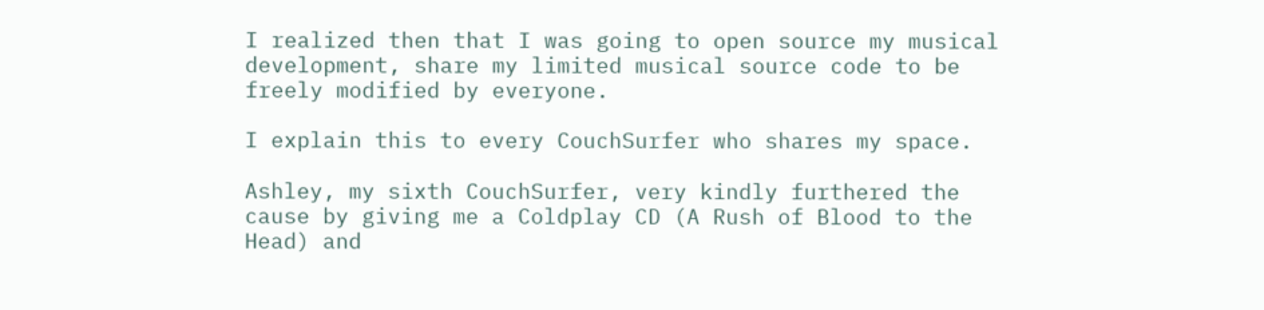I realized then that I was going to open source my musical development, share my limited musical source code to be freely modified by everyone.

I explain this to every CouchSurfer who shares my space.

Ashley, my sixth CouchSurfer, very kindly furthered the cause by giving me a Coldplay CD (A Rush of Blood to the Head) and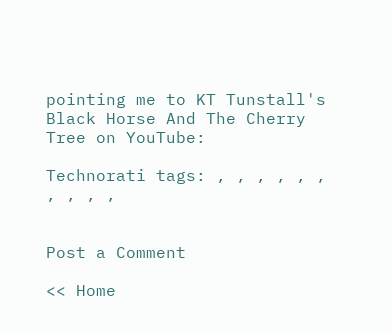pointing me to KT Tunstall's Black Horse And The Cherry Tree on YouTube:

Technorati tags: , , , , , , , , , ,


Post a Comment

<< Home